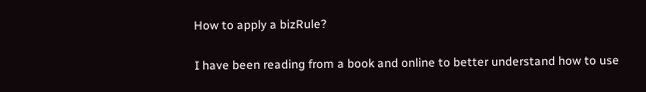How to apply a bizRule?

I have been reading from a book and online to better understand how to use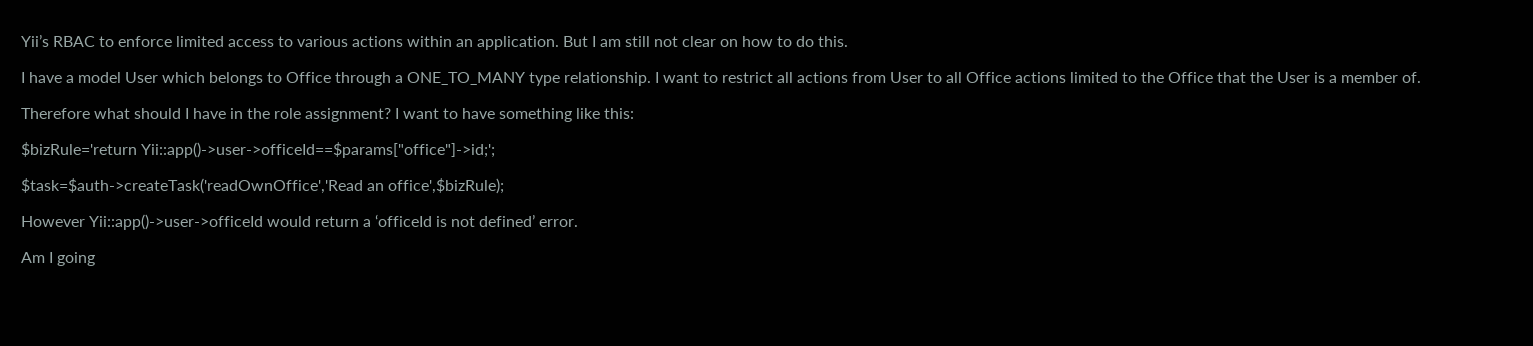Yii’s RBAC to enforce limited access to various actions within an application. But I am still not clear on how to do this.

I have a model User which belongs to Office through a ONE_TO_MANY type relationship. I want to restrict all actions from User to all Office actions limited to the Office that the User is a member of.

Therefore what should I have in the role assignment? I want to have something like this:

$bizRule='return Yii::app()->user->officeId==$params["office"]->id;';

$task=$auth->createTask('readOwnOffice','Read an office',$bizRule);

However Yii::app()->user->officeId would return a ‘officeId is not defined’ error.

Am I going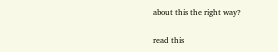about this the right way?

read this